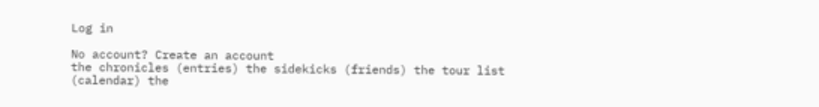Log in

No account? Create an account
the chronicles (entries) the sidekicks (friends) the tour list (calendar) the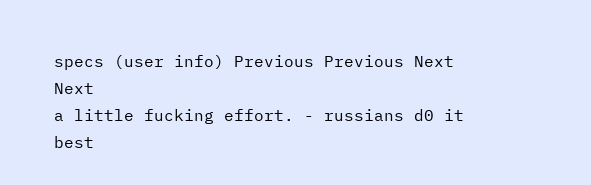specs (user info) Previous Previous Next Next
a little fucking effort. - russians d0 it best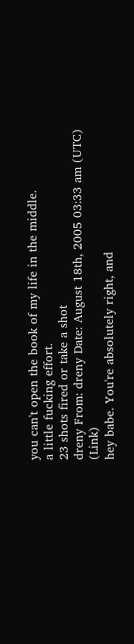you can't open the book of my life in the middle.
a little fucking effort.
23 shots fired or take a shot
dreny From: dreny Date: August 18th, 2005 03:33 am (UTC) (Link)
hey babe. You're absolutely right, and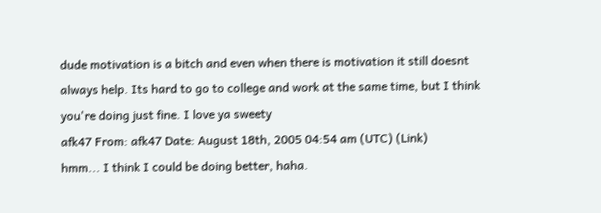dude motivation is a bitch and even when there is motivation it still doesnt always help. Its hard to go to college and work at the same time, but I think you're doing just fine. I love ya sweety
afk47 From: afk47 Date: August 18th, 2005 04:54 am (UTC) (Link)
hmm... I think I could be doing better, haha.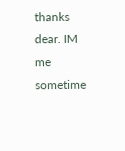thanks dear. IM me sometime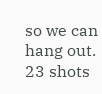so we can hang out.
23 shots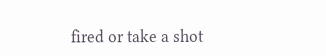fired or take a shot